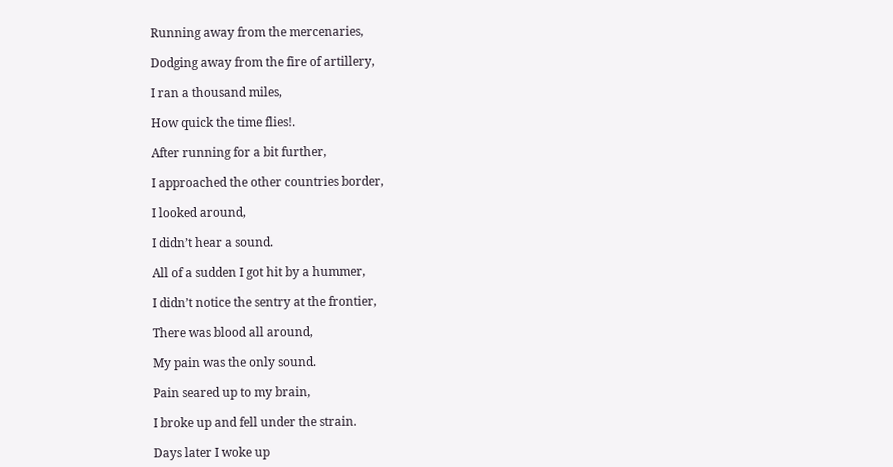Running away from the mercenaries,

Dodging away from the fire of artillery,

I ran a thousand miles,

How quick the time flies!.

After running for a bit further,

I approached the other countries border,

I looked around,

I didn’t hear a sound.

All of a sudden I got hit by a hummer,

I didn’t notice the sentry at the frontier,

There was blood all around,

My pain was the only sound.

Pain seared up to my brain,

I broke up and fell under the strain.

Days later I woke up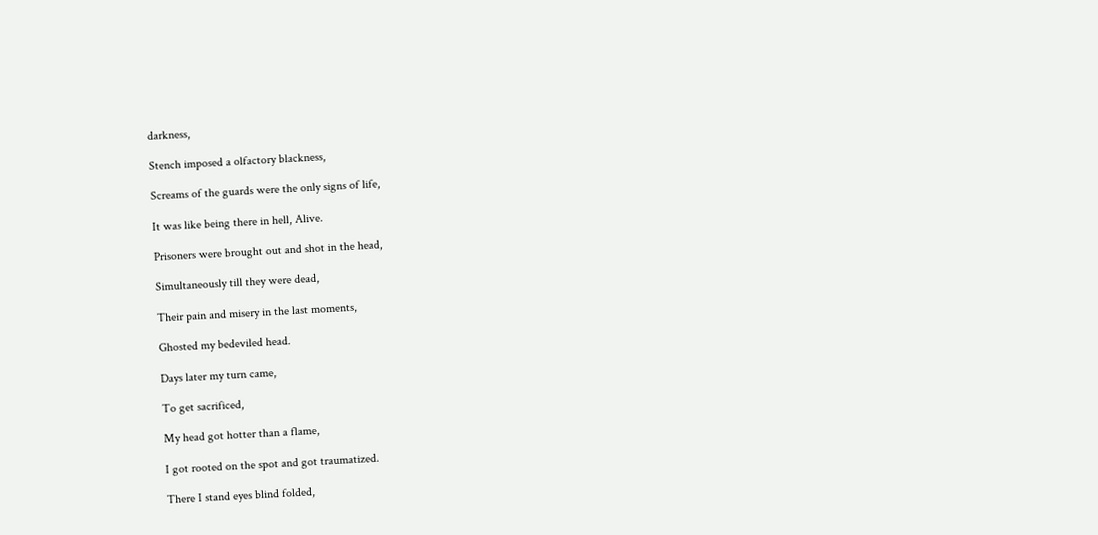darkness,

Stench imposed a olfactory blackness,

Screams of the guards were the only signs of life,

It was like being there in hell, Alive.

Prisoners were brought out and shot in the head,

Simultaneously till they were dead,

Their pain and misery in the last moments,

Ghosted my bedeviled head.

Days later my turn came,

To get sacrificed,

My head got hotter than a flame,

I got rooted on the spot and got traumatized.

There I stand eyes blind folded,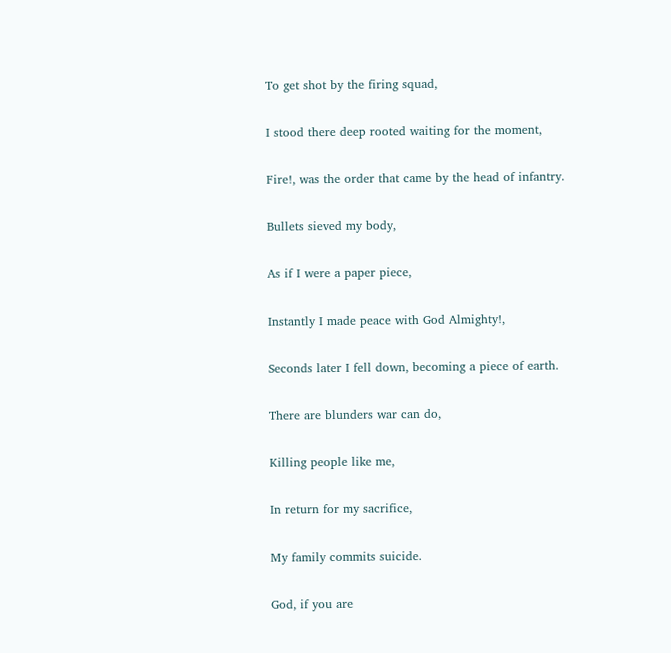To get shot by the firing squad,

I stood there deep rooted waiting for the moment,

Fire!, was the order that came by the head of infantry.

Bullets sieved my body,

As if I were a paper piece,

Instantly I made peace with God Almighty!,

Seconds later I fell down, becoming a piece of earth.

There are blunders war can do,

Killing people like me,

In return for my sacrifice,

My family commits suicide.

God, if you are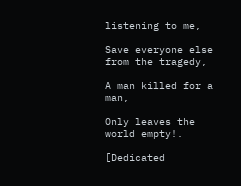listening to me,

Save everyone else from the tragedy,

A man killed for a man,

Only leaves the world empty!.

[Dedicated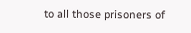to all those prisoners of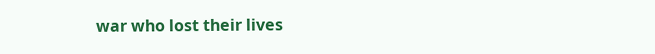war who lost their lives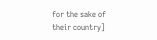for the sake of their country]